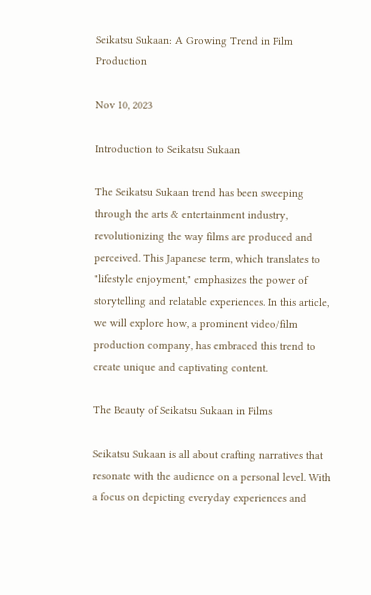Seikatsu Sukaan: A Growing Trend in Film Production

Nov 10, 2023

Introduction to Seikatsu Sukaan

The Seikatsu Sukaan trend has been sweeping through the arts & entertainment industry, revolutionizing the way films are produced and perceived. This Japanese term, which translates to "lifestyle enjoyment," emphasizes the power of storytelling and relatable experiences. In this article, we will explore how, a prominent video/film production company, has embraced this trend to create unique and captivating content.

The Beauty of Seikatsu Sukaan in Films

Seikatsu Sukaan is all about crafting narratives that resonate with the audience on a personal level. With a focus on depicting everyday experiences and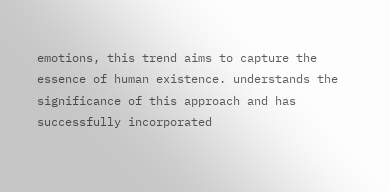emotions, this trend aims to capture the essence of human existence. understands the significance of this approach and has successfully incorporated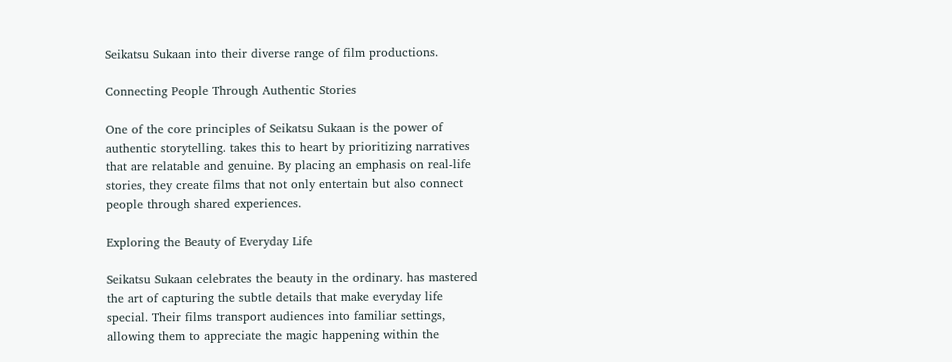Seikatsu Sukaan into their diverse range of film productions.

Connecting People Through Authentic Stories

One of the core principles of Seikatsu Sukaan is the power of authentic storytelling. takes this to heart by prioritizing narratives that are relatable and genuine. By placing an emphasis on real-life stories, they create films that not only entertain but also connect people through shared experiences.

Exploring the Beauty of Everyday Life

Seikatsu Sukaan celebrates the beauty in the ordinary. has mastered the art of capturing the subtle details that make everyday life special. Their films transport audiences into familiar settings, allowing them to appreciate the magic happening within the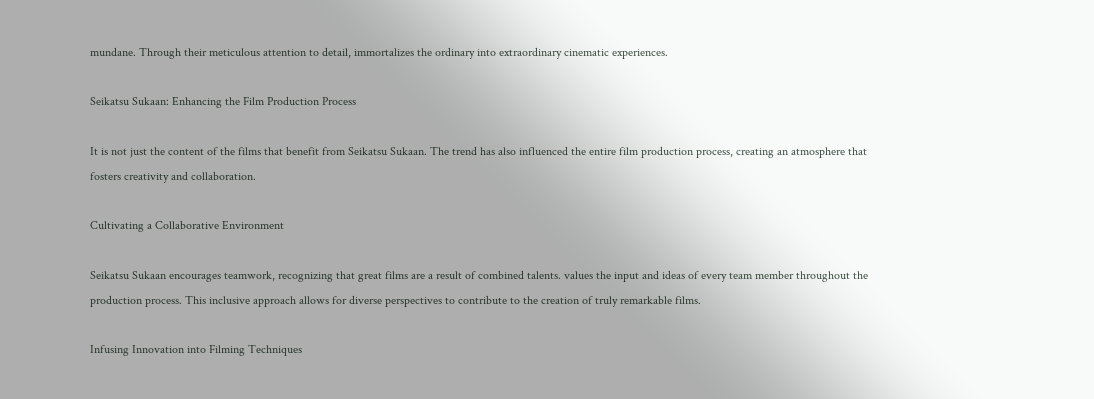mundane. Through their meticulous attention to detail, immortalizes the ordinary into extraordinary cinematic experiences.

Seikatsu Sukaan: Enhancing the Film Production Process

It is not just the content of the films that benefit from Seikatsu Sukaan. The trend has also influenced the entire film production process, creating an atmosphere that fosters creativity and collaboration.

Cultivating a Collaborative Environment

Seikatsu Sukaan encourages teamwork, recognizing that great films are a result of combined talents. values the input and ideas of every team member throughout the production process. This inclusive approach allows for diverse perspectives to contribute to the creation of truly remarkable films.

Infusing Innovation into Filming Techniques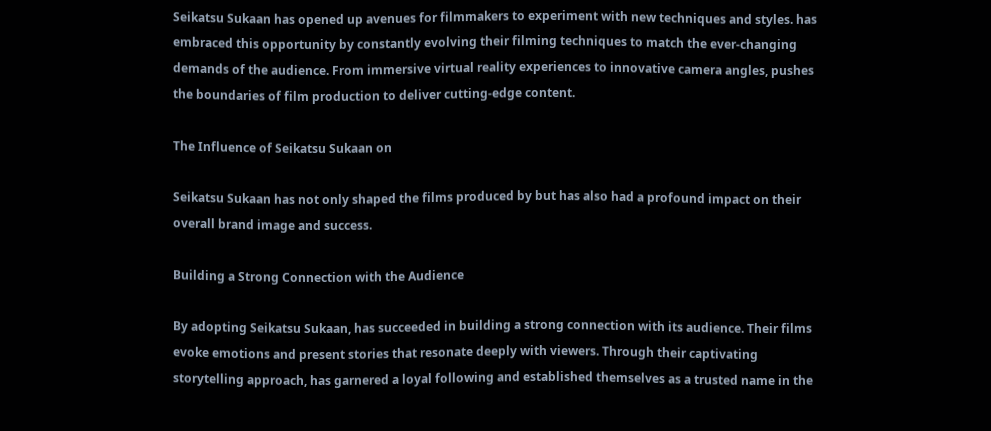Seikatsu Sukaan has opened up avenues for filmmakers to experiment with new techniques and styles. has embraced this opportunity by constantly evolving their filming techniques to match the ever-changing demands of the audience. From immersive virtual reality experiences to innovative camera angles, pushes the boundaries of film production to deliver cutting-edge content.

The Influence of Seikatsu Sukaan on

Seikatsu Sukaan has not only shaped the films produced by but has also had a profound impact on their overall brand image and success.

Building a Strong Connection with the Audience

By adopting Seikatsu Sukaan, has succeeded in building a strong connection with its audience. Their films evoke emotions and present stories that resonate deeply with viewers. Through their captivating storytelling approach, has garnered a loyal following and established themselves as a trusted name in the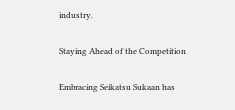industry.

Staying Ahead of the Competition

Embracing Seikatsu Sukaan has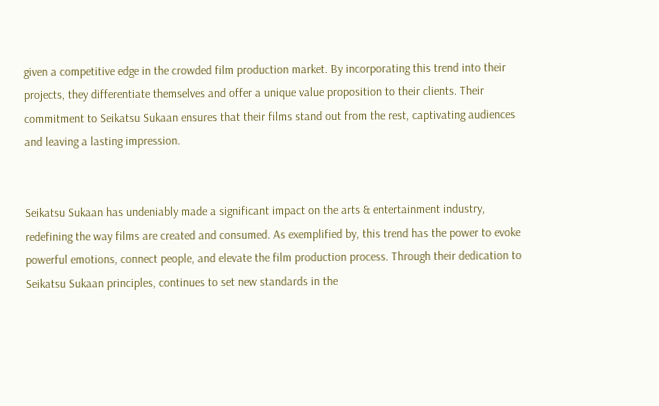given a competitive edge in the crowded film production market. By incorporating this trend into their projects, they differentiate themselves and offer a unique value proposition to their clients. Their commitment to Seikatsu Sukaan ensures that their films stand out from the rest, captivating audiences and leaving a lasting impression.


Seikatsu Sukaan has undeniably made a significant impact on the arts & entertainment industry, redefining the way films are created and consumed. As exemplified by, this trend has the power to evoke powerful emotions, connect people, and elevate the film production process. Through their dedication to Seikatsu Sukaan principles, continues to set new standards in the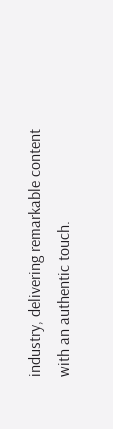industry, delivering remarkable content with an authentic touch.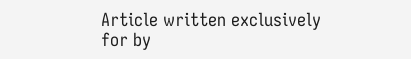Article written exclusively for by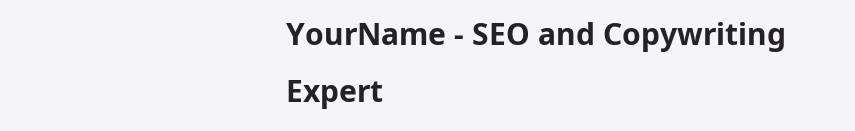YourName - SEO and Copywriting Expert